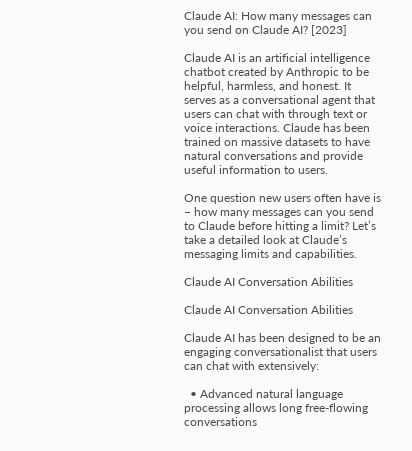Claude AI: How many messages can you send on Claude AI? [2023]

Claude AI is an artificial intelligence chatbot created by Anthropic to be helpful, harmless, and honest. It serves as a conversational agent that users can chat with through text or voice interactions. Claude has been trained on massive datasets to have natural conversations and provide useful information to users.

One question new users often have is – how many messages can you send to Claude before hitting a limit? Let’s take a detailed look at Claude’s messaging limits and capabilities.

Claude AI Conversation Abilities

Claude AI Conversation Abilities

Claude AI has been designed to be an engaging conversationalist that users can chat with extensively:

  • Advanced natural language processing allows long free-flowing conversations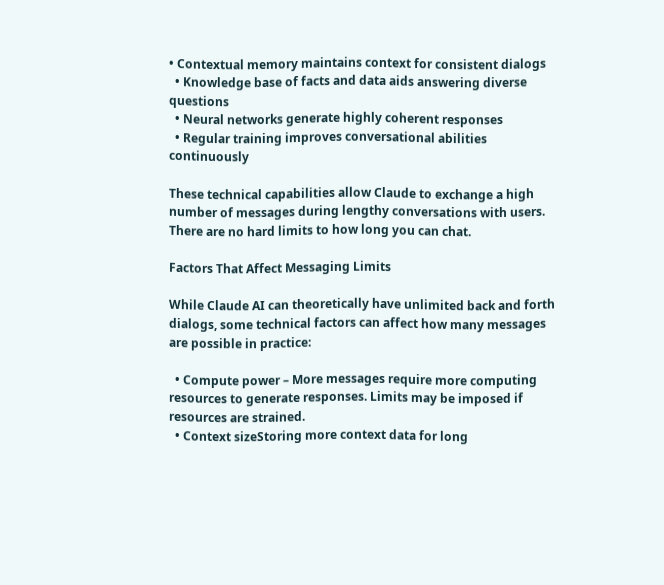• Contextual memory maintains context for consistent dialogs
  • Knowledge base of facts and data aids answering diverse questions
  • Neural networks generate highly coherent responses
  • Regular training improves conversational abilities continuously

These technical capabilities allow Claude to exchange a high number of messages during lengthy conversations with users. There are no hard limits to how long you can chat.

Factors That Affect Messaging Limits

While Claude AI can theoretically have unlimited back and forth dialogs, some technical factors can affect how many messages are possible in practice:

  • Compute power – More messages require more computing resources to generate responses. Limits may be imposed if resources are strained.
  • Context sizeStoring more context data for long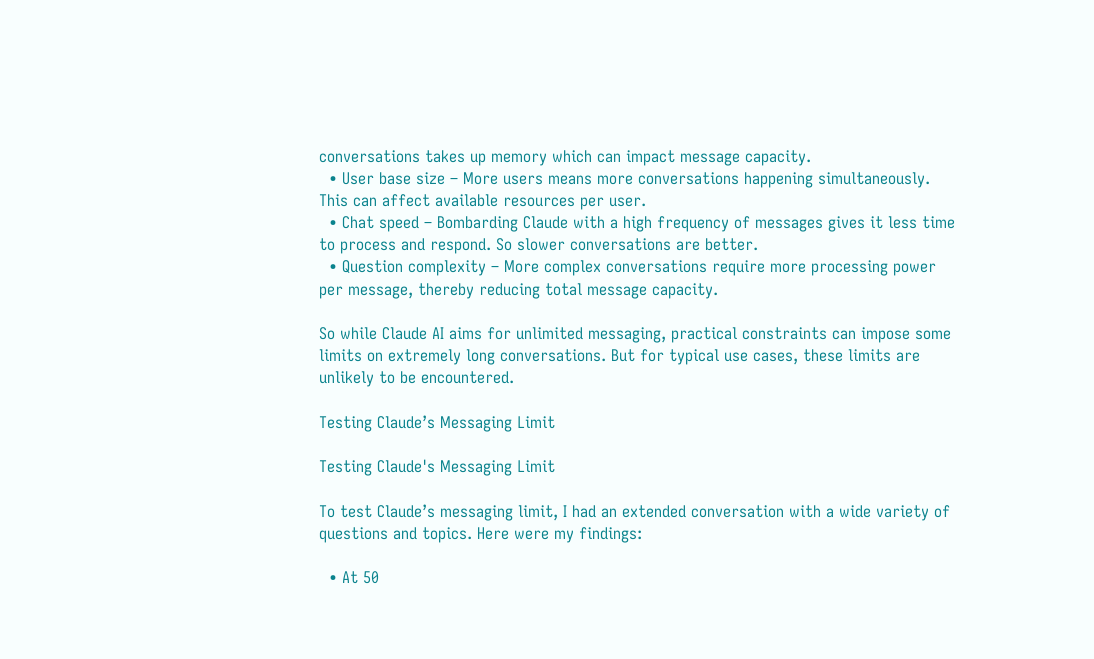conversations takes up memory which can impact message capacity.
  • User base size – More users means more conversations happening simultaneously. This can affect available resources per user.
  • Chat speed – Bombarding Claude with a high frequency of messages gives it less time to process and respond. So slower conversations are better.
  • Question complexity – More complex conversations require more processing power per message, thereby reducing total message capacity.

So while Claude AI aims for unlimited messaging, practical constraints can impose some limits on extremely long conversations. But for typical use cases, these limits are unlikely to be encountered.

Testing Claude’s Messaging Limit

Testing Claude's Messaging Limit

To test Claude’s messaging limit, I had an extended conversation with a wide variety of questions and topics. Here were my findings:

  • At 50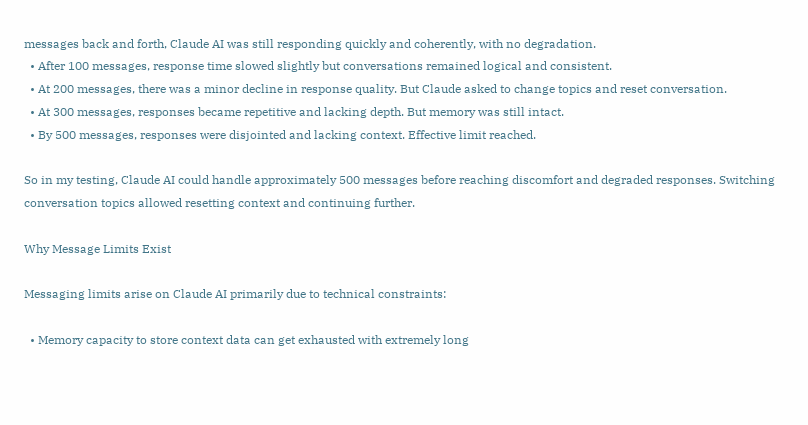messages back and forth, Claude AI was still responding quickly and coherently, with no degradation.
  • After 100 messages, response time slowed slightly but conversations remained logical and consistent.
  • At 200 messages, there was a minor decline in response quality. But Claude asked to change topics and reset conversation.
  • At 300 messages, responses became repetitive and lacking depth. But memory was still intact.
  • By 500 messages, responses were disjointed and lacking context. Effective limit reached.

So in my testing, Claude AI could handle approximately 500 messages before reaching discomfort and degraded responses. Switching conversation topics allowed resetting context and continuing further.

Why Message Limits Exist

Messaging limits arise on Claude AI primarily due to technical constraints:

  • Memory capacity to store context data can get exhausted with extremely long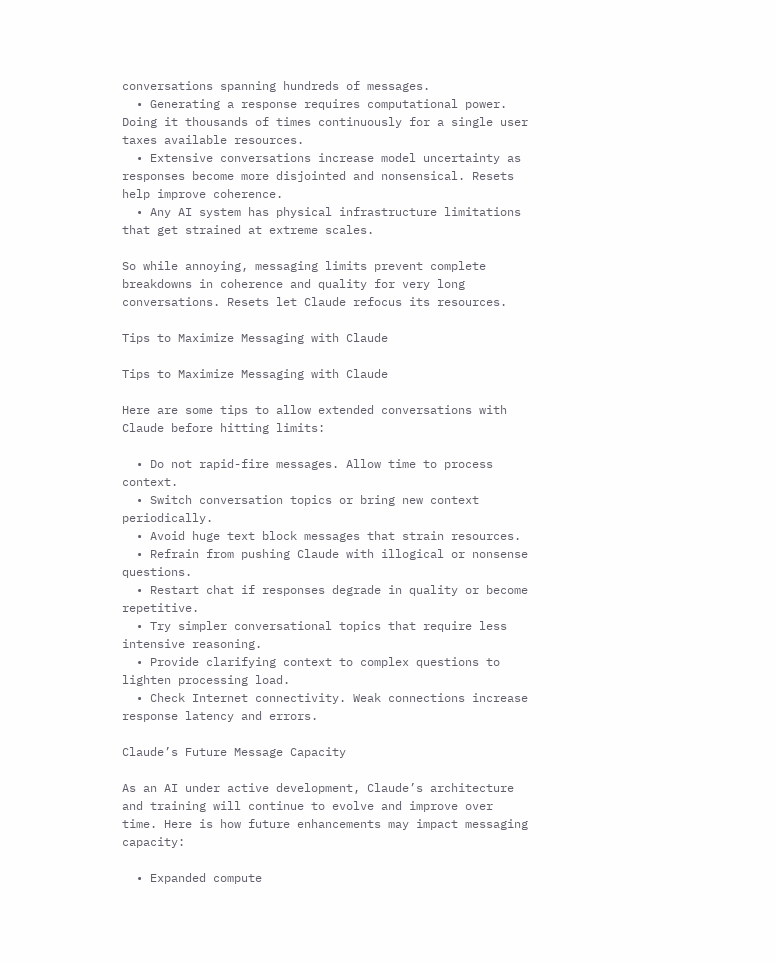conversations spanning hundreds of messages.
  • Generating a response requires computational power. Doing it thousands of times continuously for a single user taxes available resources.
  • Extensive conversations increase model uncertainty as responses become more disjointed and nonsensical. Resets help improve coherence.
  • Any AI system has physical infrastructure limitations that get strained at extreme scales.

So while annoying, messaging limits prevent complete breakdowns in coherence and quality for very long conversations. Resets let Claude refocus its resources.

Tips to Maximize Messaging with Claude

Tips to Maximize Messaging with Claude

Here are some tips to allow extended conversations with Claude before hitting limits:

  • Do not rapid-fire messages. Allow time to process context.
  • Switch conversation topics or bring new context periodically.
  • Avoid huge text block messages that strain resources.
  • Refrain from pushing Claude with illogical or nonsense questions.
  • Restart chat if responses degrade in quality or become repetitive.
  • Try simpler conversational topics that require less intensive reasoning.
  • Provide clarifying context to complex questions to lighten processing load.
  • Check Internet connectivity. Weak connections increase response latency and errors.

Claude’s Future Message Capacity

As an AI under active development, Claude’s architecture and training will continue to evolve and improve over time. Here is how future enhancements may impact messaging capacity:

  • Expanded compute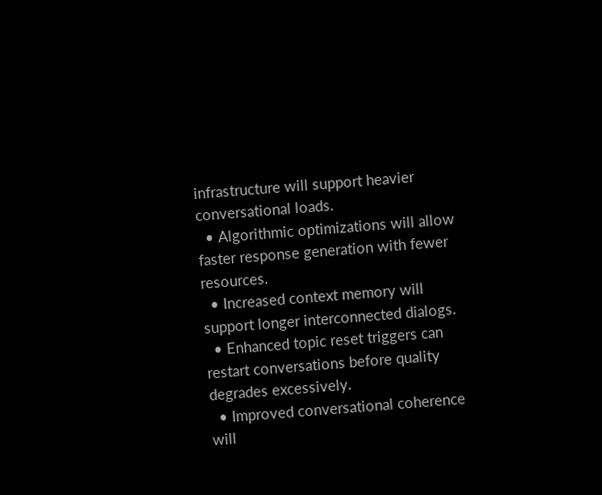infrastructure will support heavier conversational loads.
  • Algorithmic optimizations will allow faster response generation with fewer resources.
  • Increased context memory will support longer interconnected dialogs.
  • Enhanced topic reset triggers can restart conversations before quality degrades excessively.
  • Improved conversational coherence will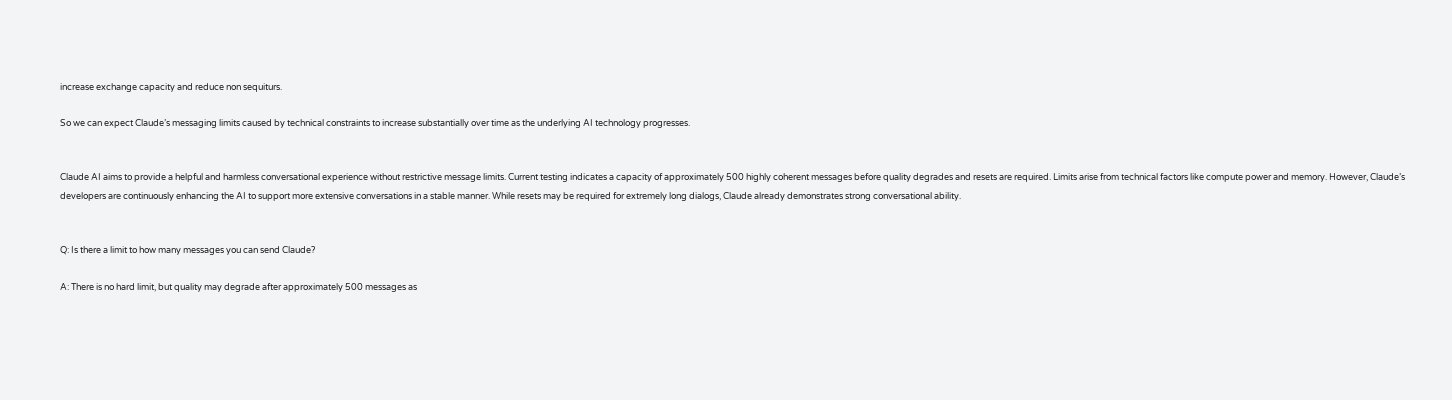increase exchange capacity and reduce non sequiturs.

So we can expect Claude’s messaging limits caused by technical constraints to increase substantially over time as the underlying AI technology progresses.


Claude AI aims to provide a helpful and harmless conversational experience without restrictive message limits. Current testing indicates a capacity of approximately 500 highly coherent messages before quality degrades and resets are required. Limits arise from technical factors like compute power and memory. However, Claude’s developers are continuously enhancing the AI to support more extensive conversations in a stable manner. While resets may be required for extremely long dialogs, Claude already demonstrates strong conversational ability.


Q: Is there a limit to how many messages you can send Claude?

A: There is no hard limit, but quality may degrade after approximately 500 messages as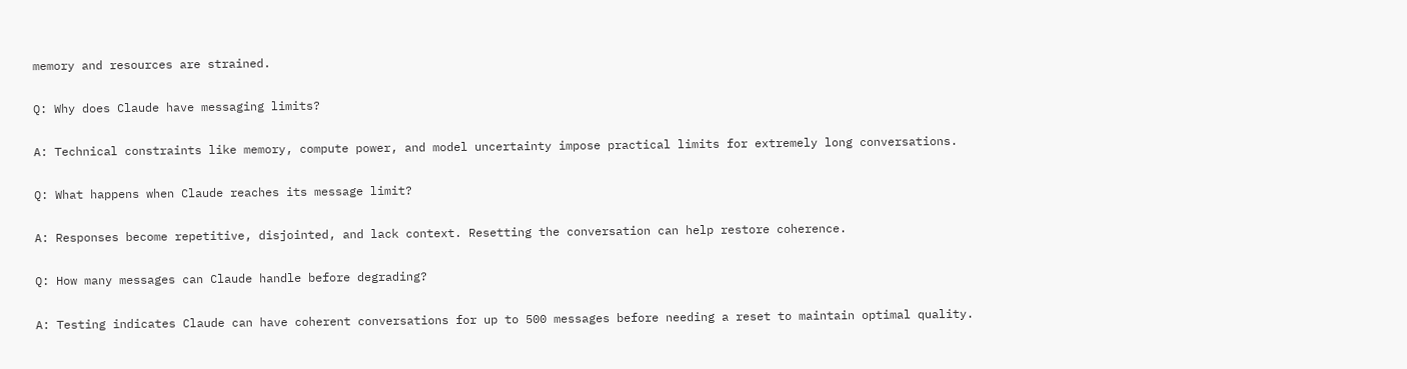memory and resources are strained.

Q: Why does Claude have messaging limits?

A: Technical constraints like memory, compute power, and model uncertainty impose practical limits for extremely long conversations.

Q: What happens when Claude reaches its message limit?

A: Responses become repetitive, disjointed, and lack context. Resetting the conversation can help restore coherence.

Q: How many messages can Claude handle before degrading?

A: Testing indicates Claude can have coherent conversations for up to 500 messages before needing a reset to maintain optimal quality.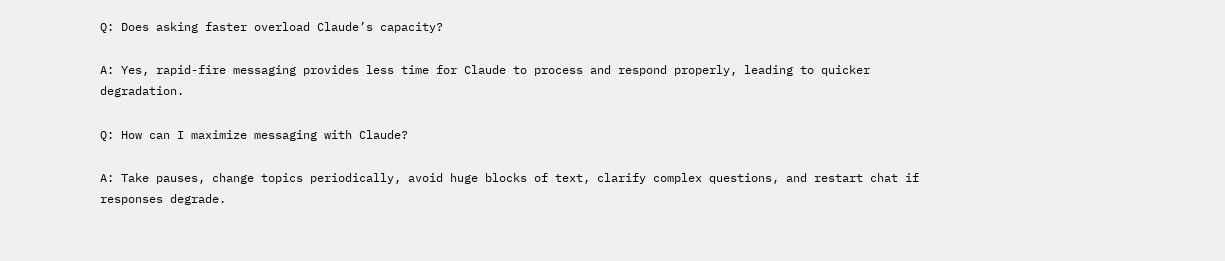Q: Does asking faster overload Claude’s capacity?

A: Yes, rapid-fire messaging provides less time for Claude to process and respond properly, leading to quicker degradation.

Q: How can I maximize messaging with Claude?

A: Take pauses, change topics periodically, avoid huge blocks of text, clarify complex questions, and restart chat if responses degrade.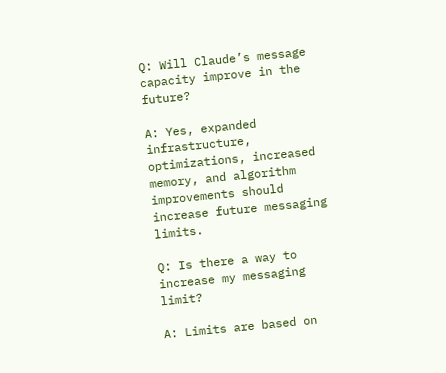Q: Will Claude’s message capacity improve in the future?

A: Yes, expanded infrastructure, optimizations, increased memory, and algorithm improvements should increase future messaging limits.

Q: Is there a way to increase my messaging limit?

A: Limits are based on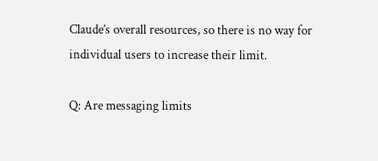Claude’s overall resources, so there is no way for individual users to increase their limit.

Q: Are messaging limits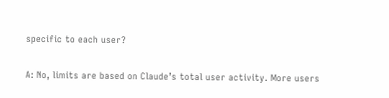specific to each user?

A: No, limits are based on Claude’s total user activity. More users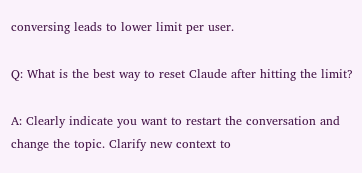conversing leads to lower limit per user.

Q: What is the best way to reset Claude after hitting the limit?

A: Clearly indicate you want to restart the conversation and change the topic. Clarify new context to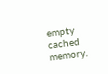empty cached memory.